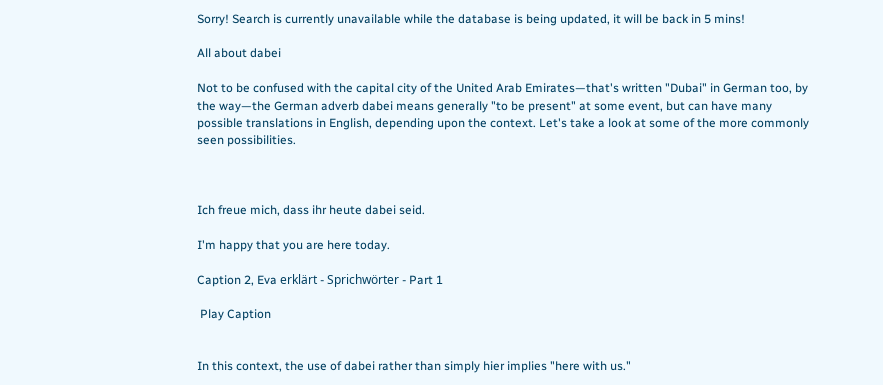Sorry! Search is currently unavailable while the database is being updated, it will be back in 5 mins!

All about dabei

Not to be confused with the capital city of the United Arab Emirates—that's written "Dubai" in German too, by the way—the German adverb dabei means generally "to be present" at some event, but can have many possible translations in English, depending upon the context. Let's take a look at some of the more commonly seen possibilities.



Ich freue mich, dass ihr heute dabei seid.

I'm happy that you are here today.

Caption 2, Eva erklärt - Sprichwörter - Part 1

 Play Caption


In this context, the use of dabei rather than simply hier implies "here with us."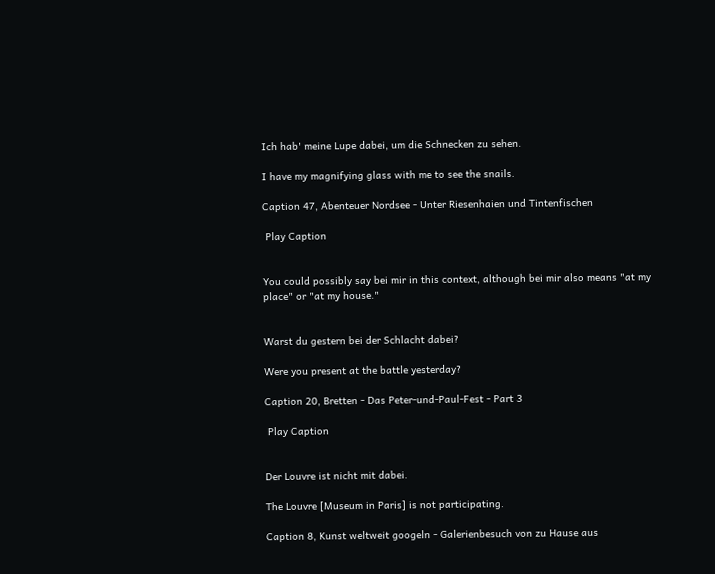Ich hab' meine Lupe dabei, um die Schnecken zu sehen.

I have my magnifying glass with me to see the snails.

Caption 47, Abenteuer Nordsee - Unter Riesenhaien und Tintenfischen

 Play Caption


You could possibly say bei mir in this context, although bei mir also means "at my place" or "at my house."


Warst du gestern bei der Schlacht dabei?

Were you present at the battle yesterday?

Caption 20, Bretten - Das Peter-und-Paul-Fest - Part 3

 Play Caption


Der Louvre ist nicht mit dabei.

The Louvre [Museum in Paris] is not participating.

Caption 8, Kunst weltweit googeln - Galerienbesuch von zu Hause aus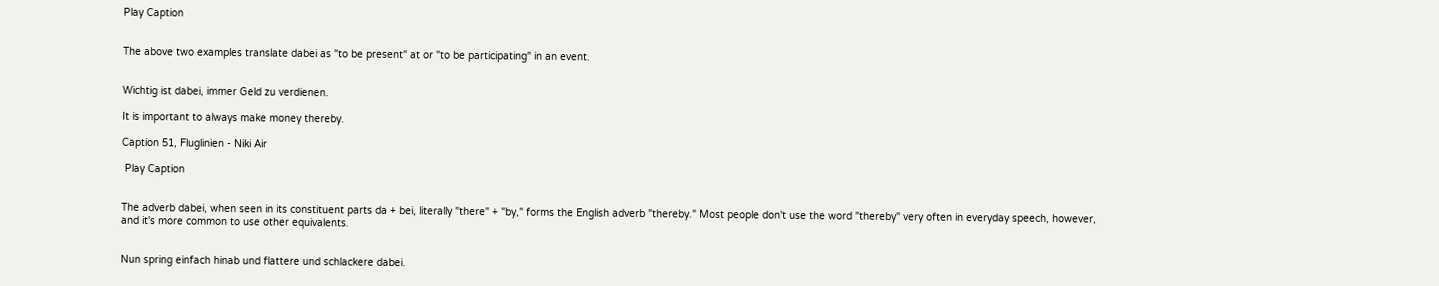Play Caption


The above two examples translate dabei as "to be present" at or "to be participating" in an event.


Wichtig ist dabei, immer Geld zu verdienen.

It is important to always make money thereby.

Caption 51, Fluglinien - Niki Air

 Play Caption


The adverb dabei, when seen in its constituent parts da + bei, literally "there" + "by," forms the English adverb "thereby." Most people don't use the word "thereby" very often in everyday speech, however, and it's more common to use other equivalents.


Nun spring einfach hinab und flattere und schlackere dabei.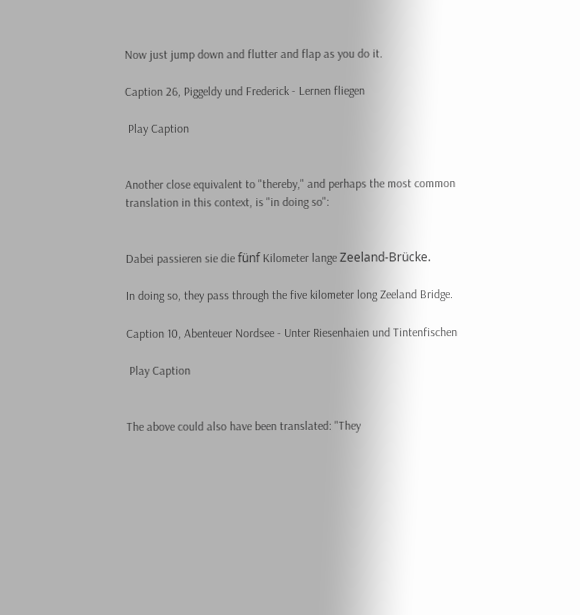Now just jump down and flutter and flap as you do it.

Caption 26, Piggeldy und Frederick - Lernen fliegen

 Play Caption


Another close equivalent to "thereby," and perhaps the most common translation in this context, is "in doing so":


Dabei passieren sie die fünf Kilometer lange Zeeland-Brücke.

In doing so, they pass through the five kilometer long Zeeland Bridge.

Caption 10, Abenteuer Nordsee - Unter Riesenhaien und Tintenfischen

 Play Caption


The above could also have been translated: "They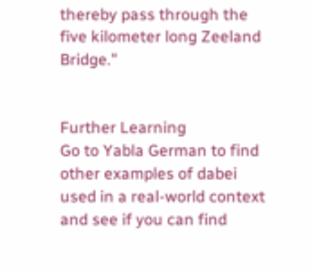thereby pass through the five kilometer long Zeeland Bridge."


Further Learning
Go to Yabla German to find other examples of dabei used in a real-world context and see if you can find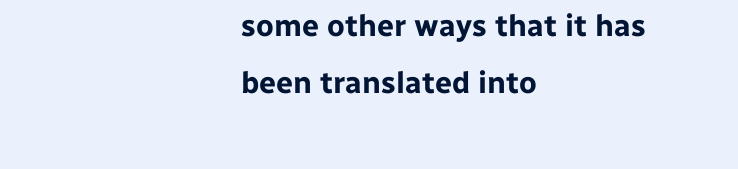some other ways that it has been translated into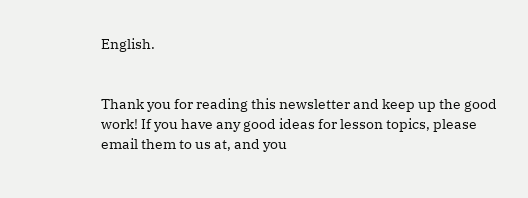English.


Thank you for reading this newsletter and keep up the good work! If you have any good ideas for lesson topics, please email them to us at, and you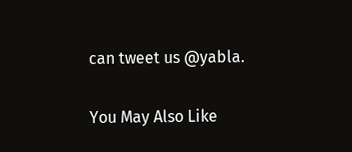can tweet us @yabla.

You May Also Like